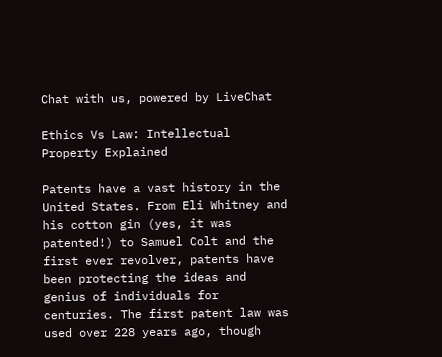Chat with us, powered by LiveChat

Ethics Vs Law: Intellectual Property Explained

Patents have a vast history in the United States. From Eli Whitney and his cotton gin (yes, it was patented!) to Samuel Colt and the first ever revolver, patents have been protecting the ideas and genius of individuals for centuries. The first patent law was used over 228 years ago, though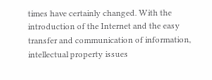times have certainly changed. With the introduction of the Internet and the easy transfer and communication of information, intellectual property issues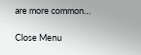are more common…

Close Menu